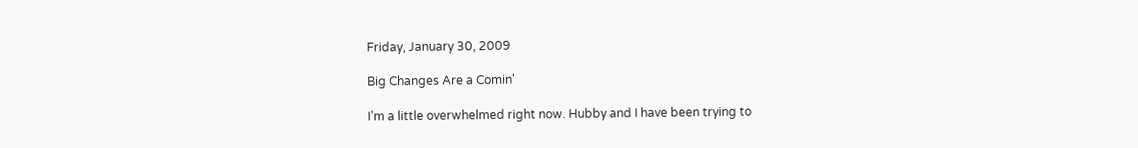Friday, January 30, 2009

Big Changes Are a Comin'

I’m a little overwhelmed right now. Hubby and I have been trying to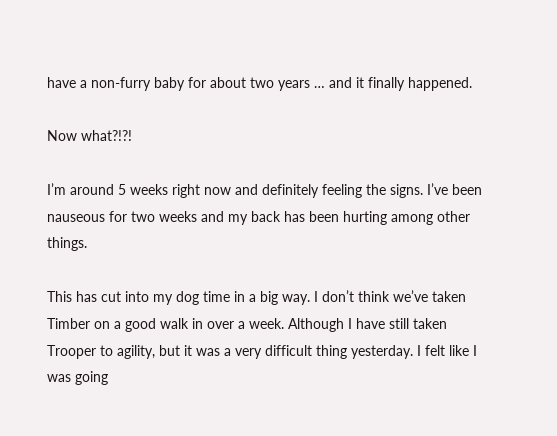have a non-furry baby for about two years … and it finally happened.

Now what?!?!

I’m around 5 weeks right now and definitely feeling the signs. I’ve been nauseous for two weeks and my back has been hurting among other things.

This has cut into my dog time in a big way. I don’t think we’ve taken Timber on a good walk in over a week. Although I have still taken Trooper to agility, but it was a very difficult thing yesterday. I felt like I was going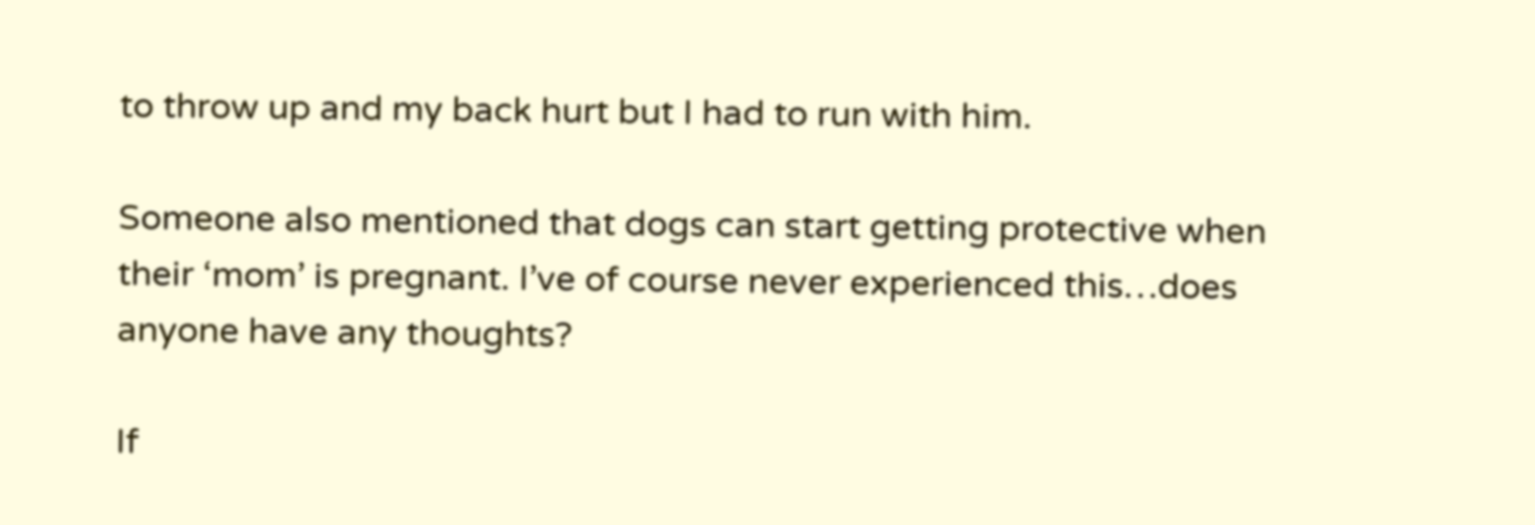to throw up and my back hurt but I had to run with him.

Someone also mentioned that dogs can start getting protective when their ‘mom’ is pregnant. I’ve of course never experienced this…does anyone have any thoughts?

If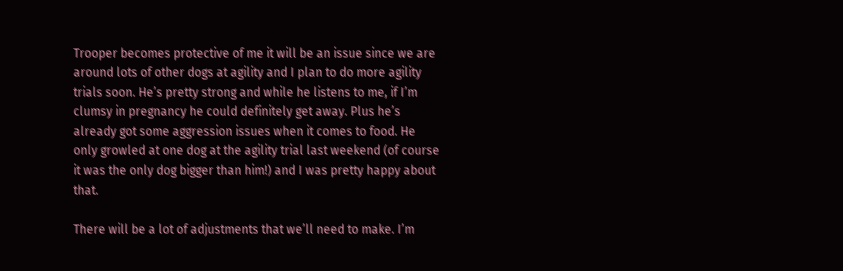Trooper becomes protective of me it will be an issue since we are around lots of other dogs at agility and I plan to do more agility trials soon. He’s pretty strong and while he listens to me, if I’m clumsy in pregnancy he could definitely get away. Plus he’s already got some aggression issues when it comes to food. He only growled at one dog at the agility trial last weekend (of course it was the only dog bigger than him!) and I was pretty happy about that.

There will be a lot of adjustments that we’ll need to make. I’m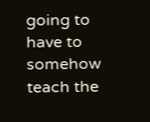going to have to somehow teach the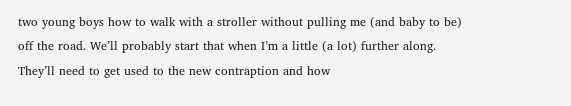two young boys how to walk with a stroller without pulling me (and baby to be) off the road. We’ll probably start that when I’m a little (a lot) further along. They’ll need to get used to the new contraption and how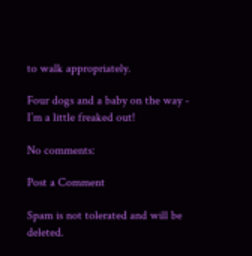to walk appropriately.

Four dogs and a baby on the way - I’m a little freaked out!

No comments:

Post a Comment

Spam is not tolerated and will be deleted.